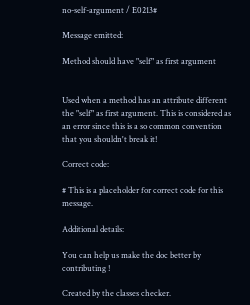no-self-argument / E0213#

Message emitted:

Method should have "self" as first argument


Used when a method has an attribute different the "self" as first argument. This is considered as an error since this is a so common convention that you shouldn't break it!

Correct code:

# This is a placeholder for correct code for this message.

Additional details:

You can help us make the doc better by contributing !

Created by the classes checker.